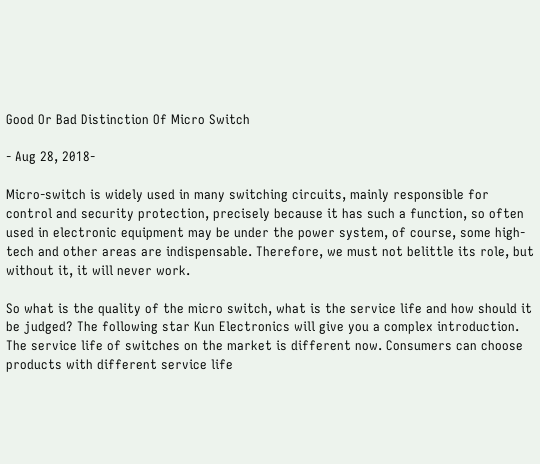Good Or Bad Distinction Of Micro Switch

- Aug 28, 2018-

Micro-switch is widely used in many switching circuits, mainly responsible for control and security protection, precisely because it has such a function, so often used in electronic equipment may be under the power system, of course, some high-tech and other areas are indispensable. Therefore, we must not belittle its role, but without it, it will never work.

So what is the quality of the micro switch, what is the service life and how should it be judged? The following star Kun Electronics will give you a complex introduction. The service life of switches on the market is different now. Consumers can choose products with different service life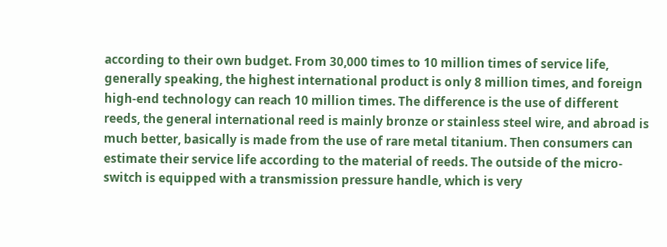according to their own budget. From 30,000 times to 10 million times of service life, generally speaking, the highest international product is only 8 million times, and foreign high-end technology can reach 10 million times. The difference is the use of different reeds, the general international reed is mainly bronze or stainless steel wire, and abroad is much better, basically is made from the use of rare metal titanium. Then consumers can estimate their service life according to the material of reeds. The outside of the micro-switch is equipped with a transmission pressure handle, which is very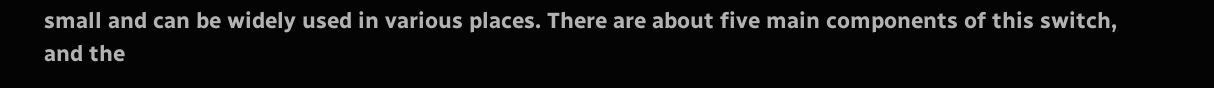small and can be widely used in various places. There are about five main components of this switch, and the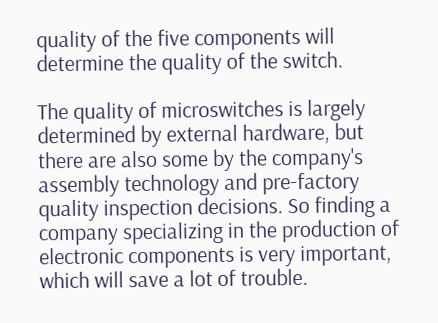quality of the five components will determine the quality of the switch.

The quality of microswitches is largely determined by external hardware, but there are also some by the company's assembly technology and pre-factory quality inspection decisions. So finding a company specializing in the production of electronic components is very important, which will save a lot of trouble.